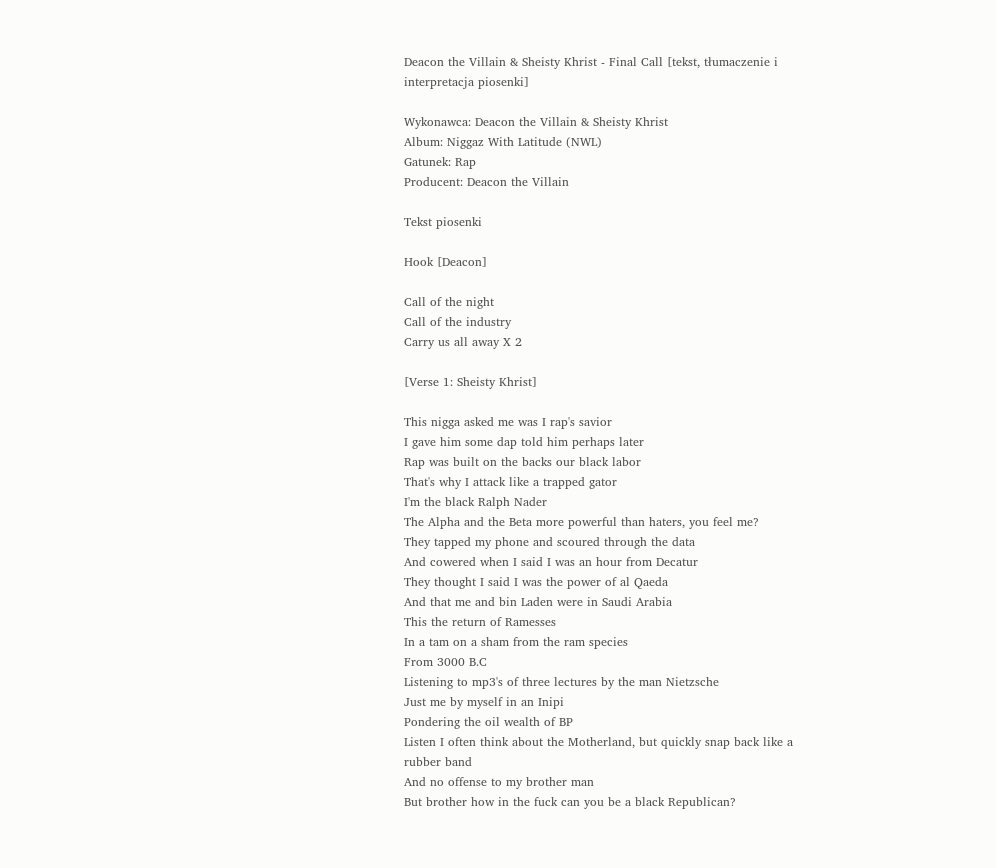Deacon the Villain & Sheisty Khrist - Final Call [tekst, tłumaczenie i interpretacja piosenki]

Wykonawca: Deacon the Villain & Sheisty Khrist
Album: Niggaz With Latitude (NWL)
Gatunek: Rap
Producent: Deacon the Villain

Tekst piosenki

Hook [Deacon]

Call of the night
Call of the industry
Carry us all away X 2

[Verse 1: Sheisty Khrist]

This nigga asked me was I rap's savior
I gave him some dap told him perhaps later
Rap was built on the backs our black labor
That's why I attack like a trapped gator
I'm the black Ralph Nader
The Alpha and the Beta more powerful than haters, you feel me?
They tapped my phone and scoured through the data
And cowered when I said I was an hour from Decatur
They thought I said I was the power of al Qaeda
And that me and bin Laden were in Saudi Arabia
This the return of Ramesses
In a tam on a sham from the ram species
From 3000 B.C
Listening to mp3's of three lectures by the man Nietzsche
Just me by myself in an Inipi
Pondering the oil wealth of BP
Listen I often think about the Motherland, but quickly snap back like a rubber band
And no offense to my brother man
But brother how in the fuck can you be a black Republican?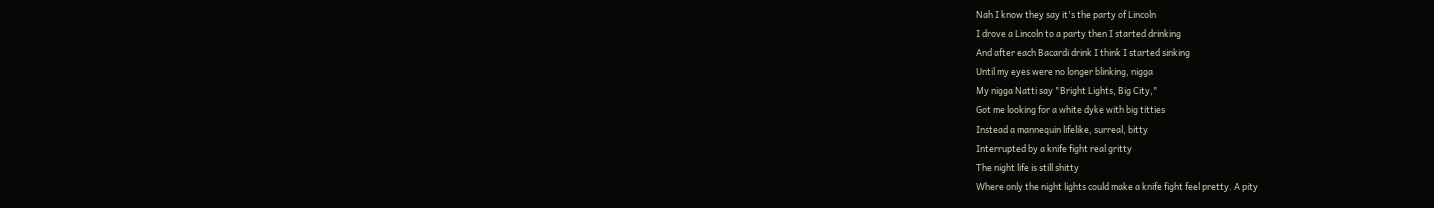Nah I know they say it's the party of Lincoln
I drove a Lincoln to a party then I started drinking
And after each Bacardi drink I think I started sinking
Until my eyes were no longer blinking, nigga
My nigga Natti say "Bright Lights, Big City,"
Got me looking for a white dyke with big titties
Instead a mannequin lifelike, surreal, bitty
Interrupted by a knife fight real gritty
The night life is still shitty
Where only the night lights could make a knife fight feel pretty. A pity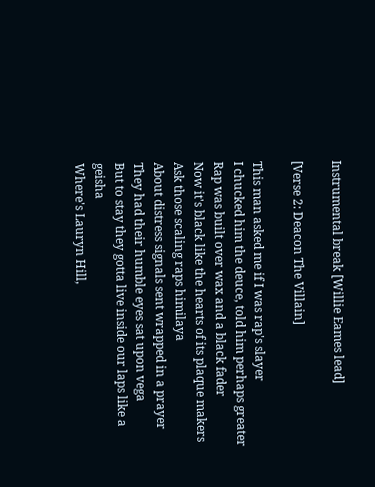Instrumental break [Willie Eames lead]

[Verse 2: Deacon The Villain]

This man asked me if I was rap's slayer
I chucked him the deuce, told him perhaps greater
Rap was built over wax and a black fader
Now it's black like the hearts of its plaque makers
Ask those scaling raps himilaya
About distress signals sent wrapped in a prayer
They had their humble eyes sat upon vega
But to stay they gotta live inside our laps like a geisha
Where's Lauryn Hill,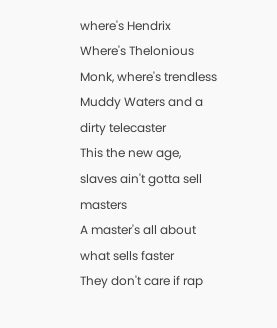where's Hendrix
Where's Thelonious Monk, where's trendless
Muddy Waters and a dirty telecaster
This the new age, slaves ain't gotta sell masters
A master's all about what sells faster
They don't care if rap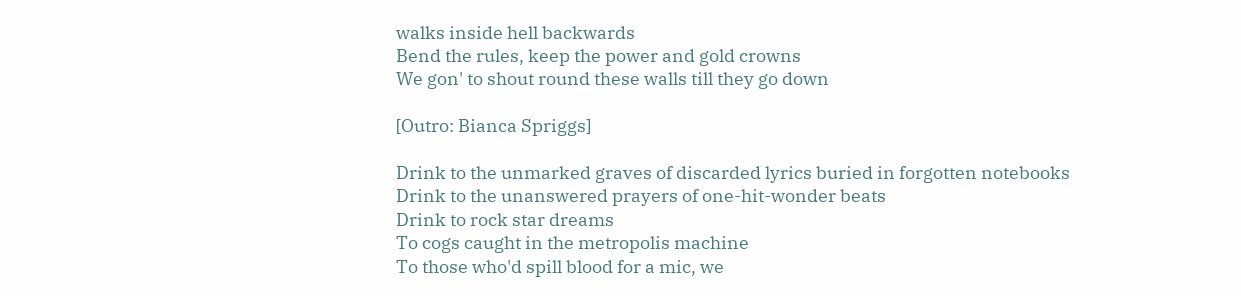walks inside hell backwards
Bend the rules, keep the power and gold crowns
We gon' to shout round these walls till they go down

[Outro: Bianca Spriggs]

Drink to the unmarked graves of discarded lyrics buried in forgotten notebooks
Drink to the unanswered prayers of one-hit-wonder beats
Drink to rock star dreams
To cogs caught in the metropolis machine
To those who'd spill blood for a mic, we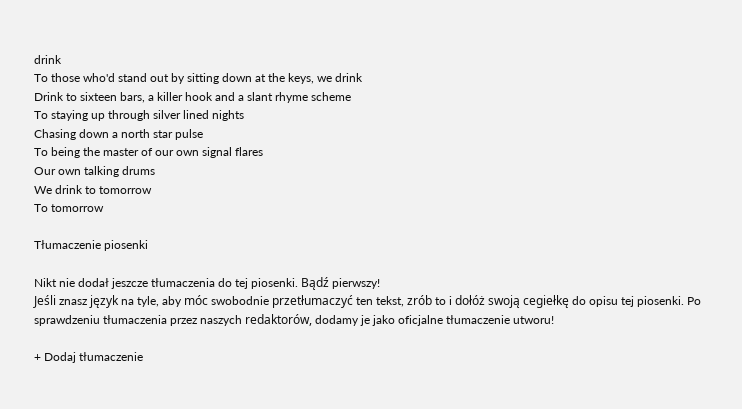drink
To those who'd stand out by sitting down at the keys, we drink
Drink to sixteen bars, a killer hook and a slant rhyme scheme
To staying up through silver lined nights
Chasing down a north star pulse
To being the master of our own signal flares
Our own talking drums
We drink to tomorrow
To tomorrow

Tłumaczenie piosenki

Nikt nie dodał jeszcze tłumaczenia do tej piosenki. Bądź pierwszy!
Jeśli znasz język na tyle, aby móc swobodnie przetłumaczyć ten tekst, zrób to i dołóż swoją cegiełkę do opisu tej piosenki. Po sprawdzeniu tłumaczenia przez naszych redaktorów, dodamy je jako oficjalne tłumaczenie utworu!

+ Dodaj tłumaczenie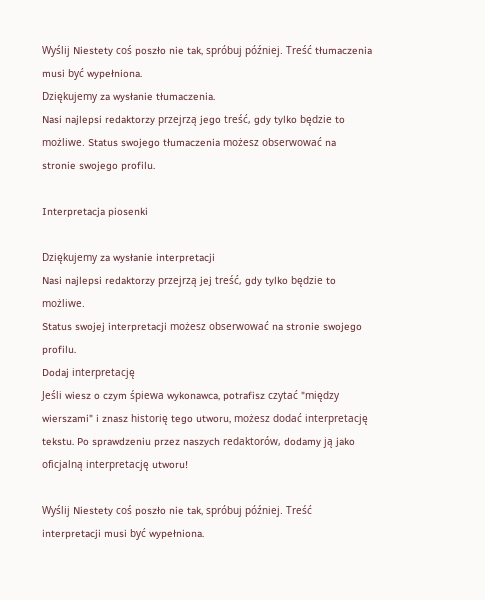Wyślij Niestety coś poszło nie tak, spróbuj później. Treść tłumaczenia musi być wypełniona.
Dziękujemy za wysłanie tłumaczenia.
Nasi najlepsi redaktorzy przejrzą jego treść, gdy tylko będzie to możliwe. Status swojego tłumaczenia możesz obserwować na stronie swojego profilu.

Interpretacja piosenki

Dziękujemy za wysłanie interpretacji
Nasi najlepsi redaktorzy przejrzą jej treść, gdy tylko będzie to możliwe.
Status swojej interpretacji możesz obserwować na stronie swojego profilu.
Dodaj interpretację
Jeśli wiesz o czym śpiewa wykonawca, potrafisz czytać "między wierszami" i znasz historię tego utworu, możesz dodać interpretację tekstu. Po sprawdzeniu przez naszych redaktorów, dodamy ją jako oficjalną interpretację utworu!

Wyślij Niestety coś poszło nie tak, spróbuj później. Treść interpretacji musi być wypełniona.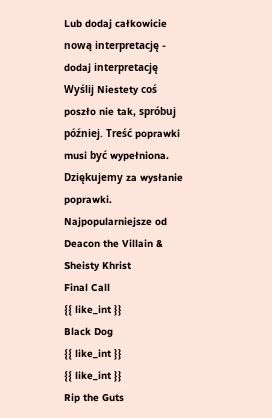Lub dodaj całkowicie nową interpretację - dodaj interpretację
Wyślij Niestety coś poszło nie tak, spróbuj później. Treść poprawki musi być wypełniona. Dziękujemy za wysłanie poprawki.
Najpopularniejsze od Deacon the Villain & Sheisty Khrist
Final Call
{{ like_int }}
Black Dog
{{ like_int }}
{{ like_int }}
Rip the Guts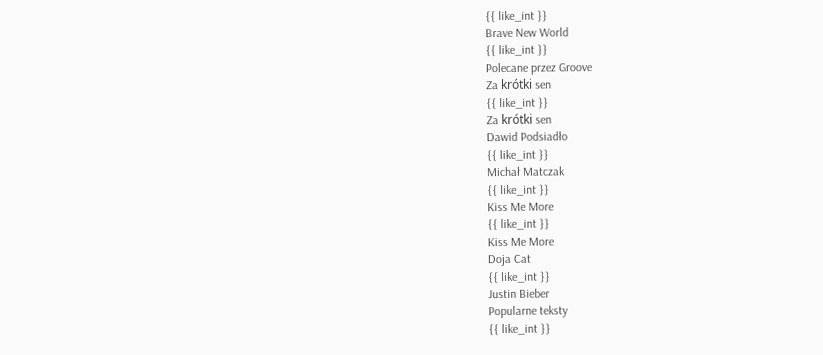{{ like_int }}
Brave New World
{{ like_int }}
Polecane przez Groove
Za krótki sen
{{ like_int }}
Za krótki sen
Dawid Podsiadło
{{ like_int }}
Michał Matczak
{{ like_int }}
Kiss Me More
{{ like_int }}
Kiss Me More
Doja Cat
{{ like_int }}
Justin Bieber
Popularne teksty
{{ like_int }}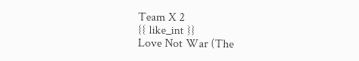Team X 2
{{ like_int }}
Love Not War (The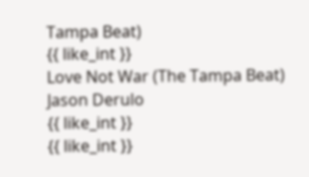Tampa Beat)
{{ like_int }}
Love Not War (The Tampa Beat)
Jason Derulo
{{ like_int }}
{{ like_int }}